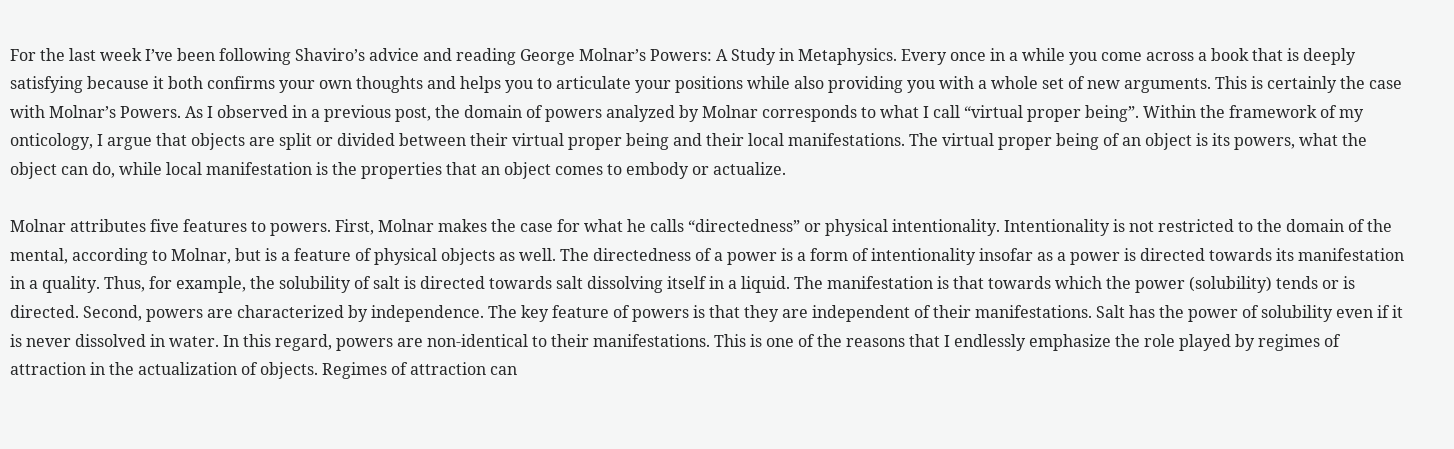For the last week I’ve been following Shaviro’s advice and reading George Molnar’s Powers: A Study in Metaphysics. Every once in a while you come across a book that is deeply satisfying because it both confirms your own thoughts and helps you to articulate your positions while also providing you with a whole set of new arguments. This is certainly the case with Molnar’s Powers. As I observed in a previous post, the domain of powers analyzed by Molnar corresponds to what I call “virtual proper being”. Within the framework of my onticology, I argue that objects are split or divided between their virtual proper being and their local manifestations. The virtual proper being of an object is its powers, what the object can do, while local manifestation is the properties that an object comes to embody or actualize.

Molnar attributes five features to powers. First, Molnar makes the case for what he calls “directedness” or physical intentionality. Intentionality is not restricted to the domain of the mental, according to Molnar, but is a feature of physical objects as well. The directedness of a power is a form of intentionality insofar as a power is directed towards its manifestation in a quality. Thus, for example, the solubility of salt is directed towards salt dissolving itself in a liquid. The manifestation is that towards which the power (solubility) tends or is directed. Second, powers are characterized by independence. The key feature of powers is that they are independent of their manifestations. Salt has the power of solubility even if it is never dissolved in water. In this regard, powers are non-identical to their manifestations. This is one of the reasons that I endlessly emphasize the role played by regimes of attraction in the actualization of objects. Regimes of attraction can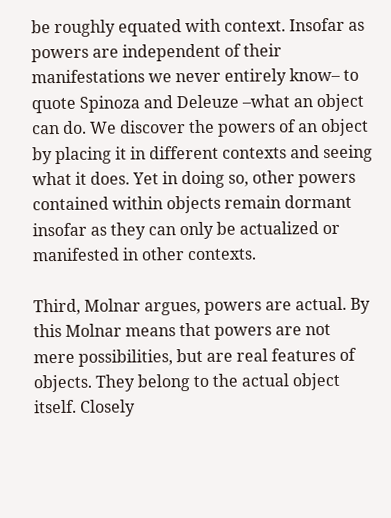be roughly equated with context. Insofar as powers are independent of their manifestations we never entirely know– to quote Spinoza and Deleuze –what an object can do. We discover the powers of an object by placing it in different contexts and seeing what it does. Yet in doing so, other powers contained within objects remain dormant insofar as they can only be actualized or manifested in other contexts.

Third, Molnar argues, powers are actual. By this Molnar means that powers are not mere possibilities, but are real features of objects. They belong to the actual object itself. Closely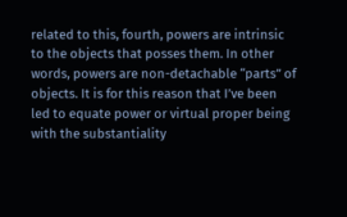related to this, fourth, powers are intrinsic to the objects that posses them. In other words, powers are non-detachable “parts” of objects. It is for this reason that I’ve been led to equate power or virtual proper being with the substantiality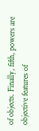of objects. Finally, fifth, powers are objective features of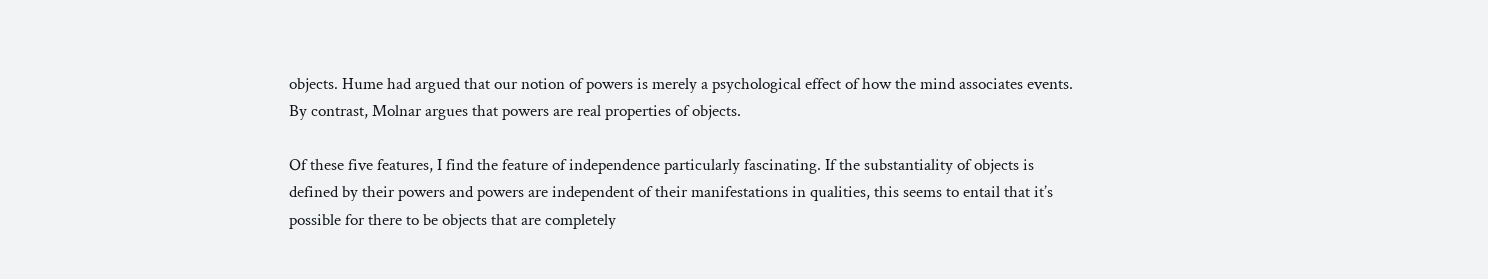objects. Hume had argued that our notion of powers is merely a psychological effect of how the mind associates events. By contrast, Molnar argues that powers are real properties of objects.

Of these five features, I find the feature of independence particularly fascinating. If the substantiality of objects is defined by their powers and powers are independent of their manifestations in qualities, this seems to entail that it’s possible for there to be objects that are completely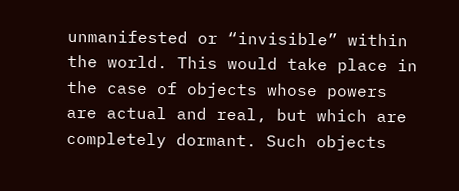unmanifested or “invisible” within the world. This would take place in the case of objects whose powers are actual and real, but which are completely dormant. Such objects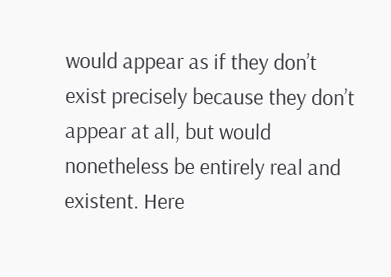would appear as if they don’t exist precisely because they don’t appear at all, but would nonetheless be entirely real and existent. Here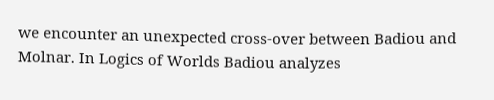we encounter an unexpected cross-over between Badiou and Molnar. In Logics of Worlds Badiou analyzes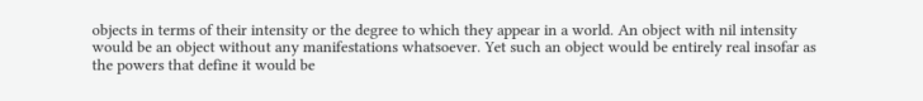objects in terms of their intensity or the degree to which they appear in a world. An object with nil intensity would be an object without any manifestations whatsoever. Yet such an object would be entirely real insofar as the powers that define it would be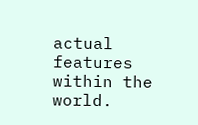actual features within the world.